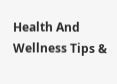Health And Wellness Tips &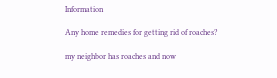Information

Any home remedies for getting rid of roaches?

my neighbor has roaches and now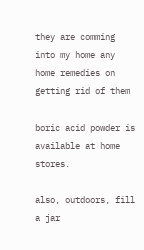they are comming into my home any home remedies on getting rid of them

boric acid powder is available at home stores.

also, outdoors, fill a jar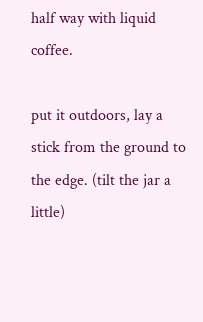half way with liquid coffee.

put it outdoors, lay a stick from the ground to the edge. (tilt the jar a little)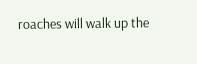roaches will walk up the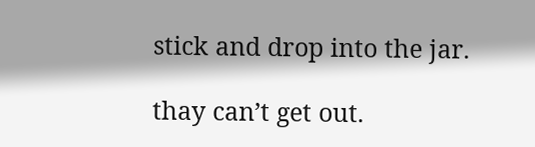stick and drop into the jar.

thay can’t get out.